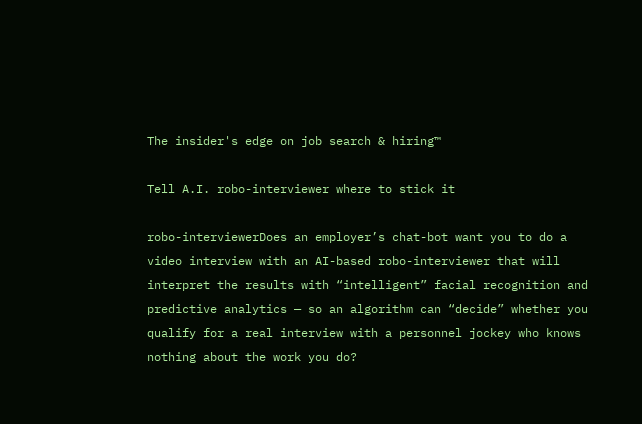The insider's edge on job search & hiring™

Tell A.I. robo-interviewer where to stick it

robo-interviewerDoes an employer’s chat-bot want you to do a video interview with an AI-based robo-interviewer that will interpret the results with “intelligent” facial recognition and predictive analytics — so an algorithm can “decide” whether you qualify for a real interview with a personnel jockey who knows nothing about the work you do?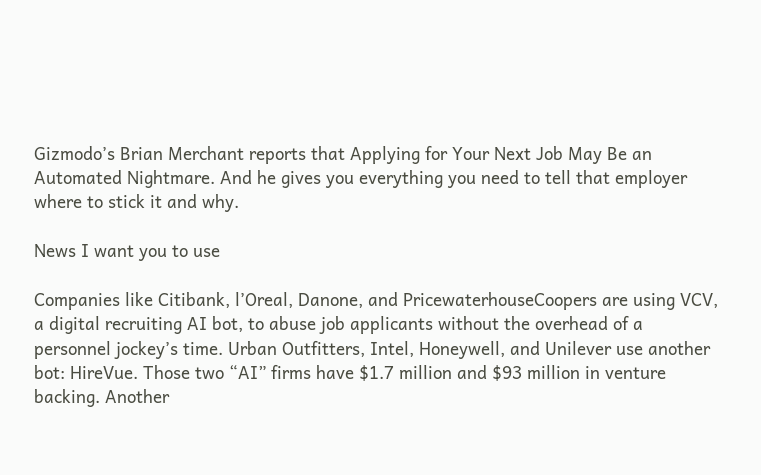Gizmodo’s Brian Merchant reports that Applying for Your Next Job May Be an Automated Nightmare. And he gives you everything you need to tell that employer where to stick it and why.

News I want you to use

Companies like Citibank, l’Oreal, Danone, and PricewaterhouseCoopers are using VCV, a digital recruiting AI bot, to abuse job applicants without the overhead of a personnel jockey’s time. Urban Outfitters, Intel, Honeywell, and Unilever use another bot: HireVue. Those two “AI” firms have $1.7 million and $93 million in venture backing. Another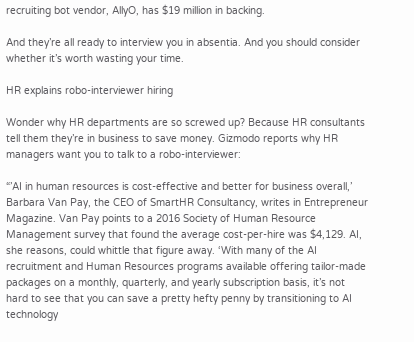recruiting bot vendor, AllyO, has $19 million in backing.

And they’re all ready to interview you in absentia. And you should consider whether it’s worth wasting your time.

HR explains robo-interviewer hiring

Wonder why HR departments are so screwed up? Because HR consultants tell them they’re in business to save money. Gizmodo reports why HR managers want you to talk to a robo-interviewer:

“’AI in human resources is cost-effective and better for business overall,’ Barbara Van Pay, the CEO of SmartHR Consultancy, writes in Entrepreneur Magazine. Van Pay points to a 2016 Society of Human Resource Management survey that found the average cost-per-hire was $4,129. AI, she reasons, could whittle that figure away. ‘With many of the AI recruitment and Human Resources programs available offering tailor-made packages on a monthly, quarterly, and yearly subscription basis, it’s not hard to see that you can save a pretty hefty penny by transitioning to AI technology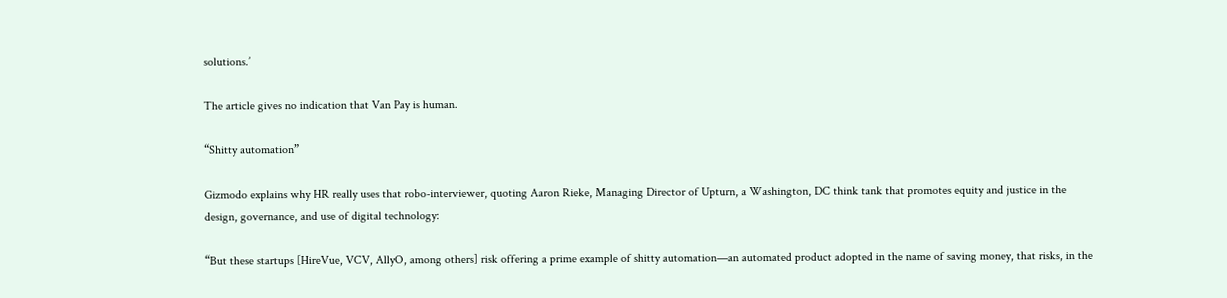solutions.’

The article gives no indication that Van Pay is human.

“Shitty automation”

Gizmodo explains why HR really uses that robo-interviewer, quoting Aaron Rieke, Managing Director of Upturn, a Washington, DC think tank that promotes equity and justice in the design, governance, and use of digital technology:

“But these startups [HireVue, VCV, AllyO, among others] risk offering a prime example of shitty automation—an automated product adopted in the name of saving money, that risks, in the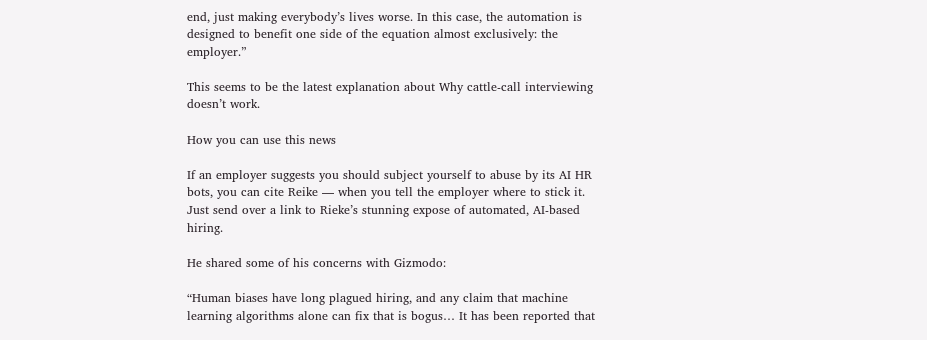end, just making everybody’s lives worse. In this case, the automation is designed to benefit one side of the equation almost exclusively: the employer.”

This seems to be the latest explanation about Why cattle-call interviewing doesn’t work.

How you can use this news

If an employer suggests you should subject yourself to abuse by its AI HR bots, you can cite Reike — when you tell the employer where to stick it. Just send over a link to Rieke’s stunning expose of automated, AI-based hiring.

He shared some of his concerns with Gizmodo:

“Human biases have long plagued hiring, and any claim that machine learning algorithms alone can fix that is bogus… It has been reported that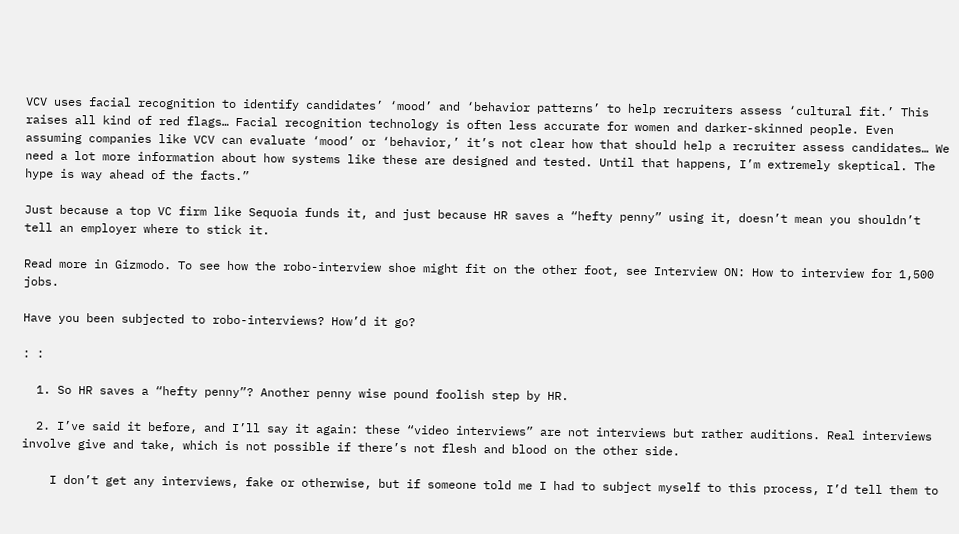VCV uses facial recognition to identify candidates’ ‘mood’ and ‘behavior patterns’ to help recruiters assess ‘cultural fit.’ This raises all kind of red flags… Facial recognition technology is often less accurate for women and darker-skinned people. Even assuming companies like VCV can evaluate ‘mood’ or ‘behavior,’ it’s not clear how that should help a recruiter assess candidates… We need a lot more information about how systems like these are designed and tested. Until that happens, I’m extremely skeptical. The hype is way ahead of the facts.”

Just because a top VC firm like Sequoia funds it, and just because HR saves a “hefty penny” using it, doesn’t mean you shouldn’t tell an employer where to stick it.

Read more in Gizmodo. To see how the robo-interview shoe might fit on the other foot, see Interview ON: How to interview for 1,500 jobs.

Have you been subjected to robo-interviews? How’d it go?

: :

  1. So HR saves a “hefty penny”? Another penny wise pound foolish step by HR.

  2. I’ve said it before, and I’ll say it again: these “video interviews” are not interviews but rather auditions. Real interviews involve give and take, which is not possible if there’s not flesh and blood on the other side.

    I don’t get any interviews, fake or otherwise, but if someone told me I had to subject myself to this process, I’d tell them to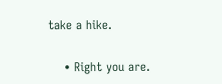take a hike.

    • Right you are.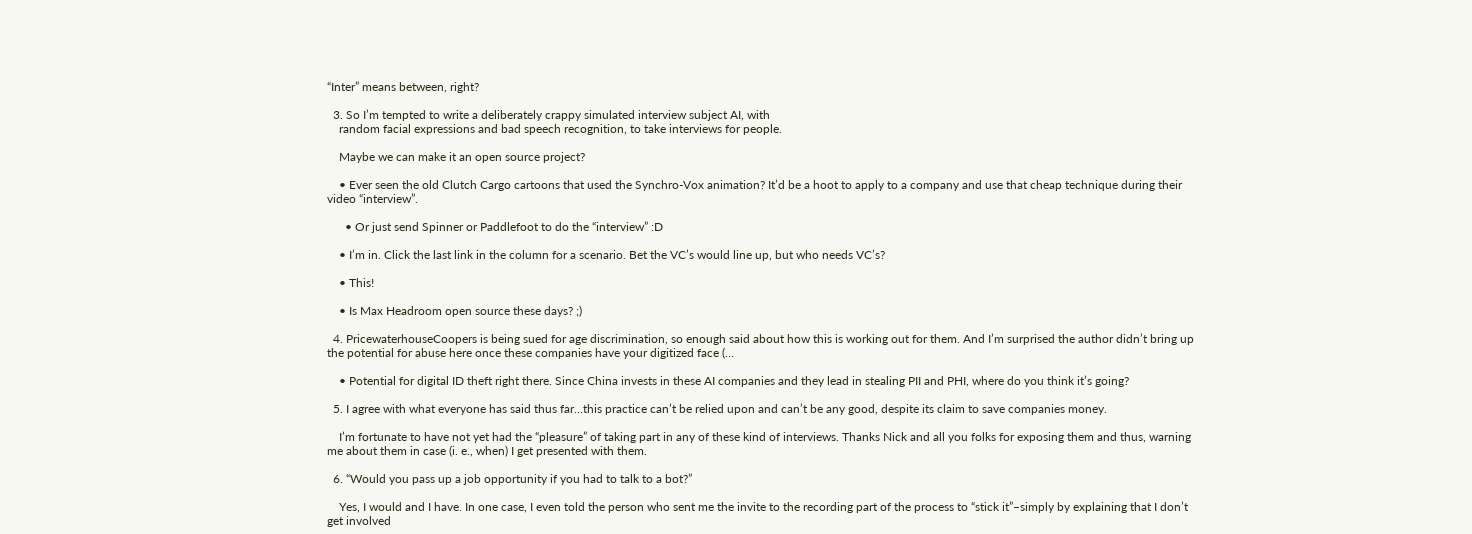“Inter” means between, right?

  3. So I’m tempted to write a deliberately crappy simulated interview subject AI, with
    random facial expressions and bad speech recognition, to take interviews for people.

    Maybe we can make it an open source project?

    • Ever seen the old Clutch Cargo cartoons that used the Synchro-Vox animation? It’d be a hoot to apply to a company and use that cheap technique during their video “interview”.

      • Or just send Spinner or Paddlefoot to do the “interview” :D

    • I’m in. Click the last link in the column for a scenario. Bet the VC’s would line up, but who needs VC’s?

    • This!

    • Is Max Headroom open source these days? ;)

  4. PricewaterhouseCoopers is being sued for age discrimination, so enough said about how this is working out for them. And I’m surprised the author didn’t bring up the potential for abuse here once these companies have your digitized face (…

    • Potential for digital ID theft right there. Since China invests in these AI companies and they lead in stealing PII and PHI, where do you think it’s going?

  5. I agree with what everyone has said thus far…this practice can’t be relied upon and can’t be any good, despite its claim to save companies money.

    I’m fortunate to have not yet had the “pleasure” of taking part in any of these kind of interviews. Thanks Nick and all you folks for exposing them and thus, warning me about them in case (i. e., when) I get presented with them.

  6. “Would you pass up a job opportunity if you had to talk to a bot?”

    Yes, I would and I have. In one case, I even told the person who sent me the invite to the recording part of the process to “stick it”–simply by explaining that I don’t get involved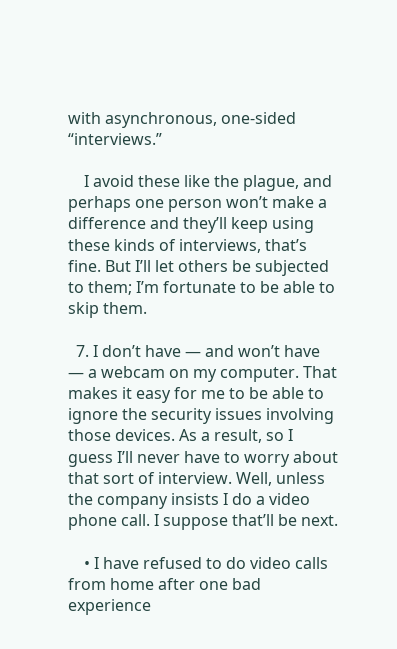with asynchronous, one-sided “interviews.”

    I avoid these like the plague, and perhaps one person won’t make a difference and they’ll keep using these kinds of interviews, that’s fine. But I’ll let others be subjected to them; I’m fortunate to be able to skip them.

  7. I don’t have — and won’t have — a webcam on my computer. That makes it easy for me to be able to ignore the security issues involving those devices. As a result, so I guess I’ll never have to worry about that sort of interview. Well, unless the company insists I do a video phone call. I suppose that’ll be next.

    • I have refused to do video calls from home after one bad experience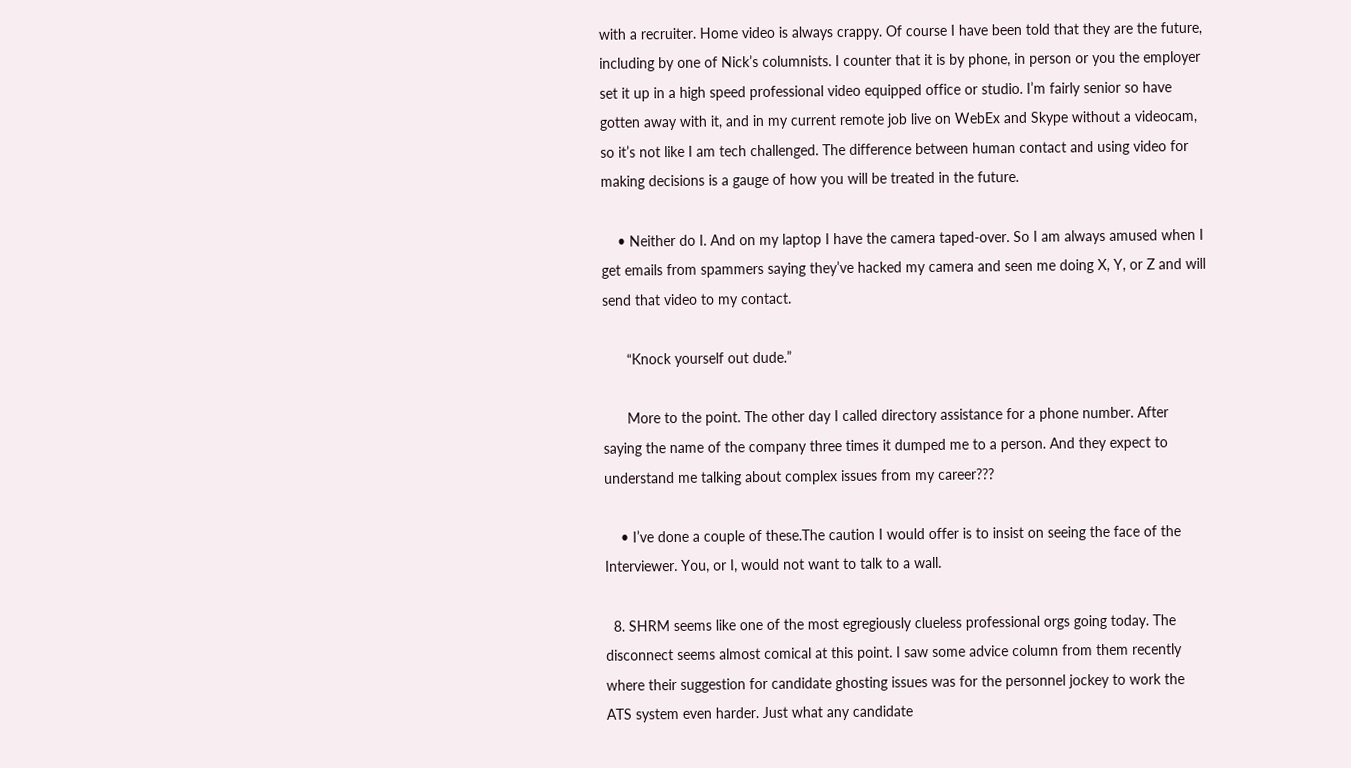with a recruiter. Home video is always crappy. Of course I have been told that they are the future, including by one of Nick’s columnists. I counter that it is by phone, in person or you the employer set it up in a high speed professional video equipped office or studio. I’m fairly senior so have gotten away with it, and in my current remote job live on WebEx and Skype without a videocam, so it’s not like I am tech challenged. The difference between human contact and using video for making decisions is a gauge of how you will be treated in the future.

    • Neither do I. And on my laptop I have the camera taped-over. So I am always amused when I get emails from spammers saying they’ve hacked my camera and seen me doing X, Y, or Z and will send that video to my contact.

      “Knock yourself out dude.”

      More to the point. The other day I called directory assistance for a phone number. After saying the name of the company three times it dumped me to a person. And they expect to understand me talking about complex issues from my career???

    • I’ve done a couple of these.The caution I would offer is to insist on seeing the face of the Interviewer. You, or I, would not want to talk to a wall.

  8. SHRM seems like one of the most egregiously clueless professional orgs going today. The disconnect seems almost comical at this point. I saw some advice column from them recently where their suggestion for candidate ghosting issues was for the personnel jockey to work the ATS system even harder. Just what any candidate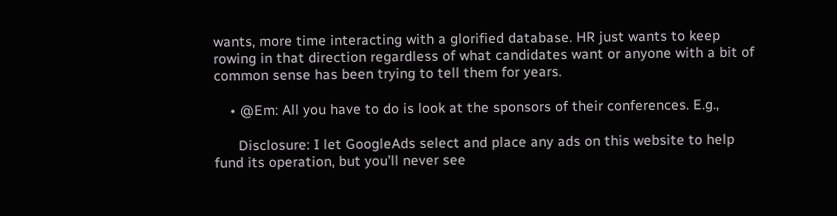wants, more time interacting with a glorified database. HR just wants to keep rowing in that direction regardless of what candidates want or anyone with a bit of common sense has been trying to tell them for years.

    • @Em: All you have to do is look at the sponsors of their conferences. E.g.,

      Disclosure: I let GoogleAds select and place any ads on this website to help fund its operation, but you’ll never see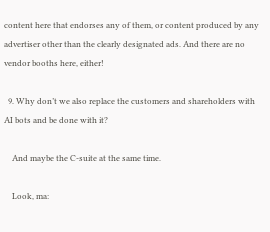content here that endorses any of them, or content produced by any advertiser other than the clearly designated ads. And there are no vendor booths here, either!

  9. Why don’t we also replace the customers and shareholders with AI bots and be done with it?

    And maybe the C-suite at the same time.

    Look, ma: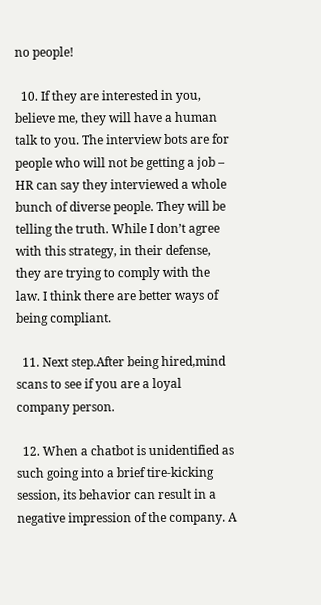no people!

  10. If they are interested in you, believe me, they will have a human talk to you. The interview bots are for people who will not be getting a job – HR can say they interviewed a whole bunch of diverse people. They will be telling the truth. While I don’t agree with this strategy, in their defense, they are trying to comply with the law. I think there are better ways of being compliant.

  11. Next step.After being hired,mind scans to see if you are a loyal company person.

  12. When a chatbot is unidentified as such going into a brief tire-kicking session, its behavior can result in a negative impression of the company. A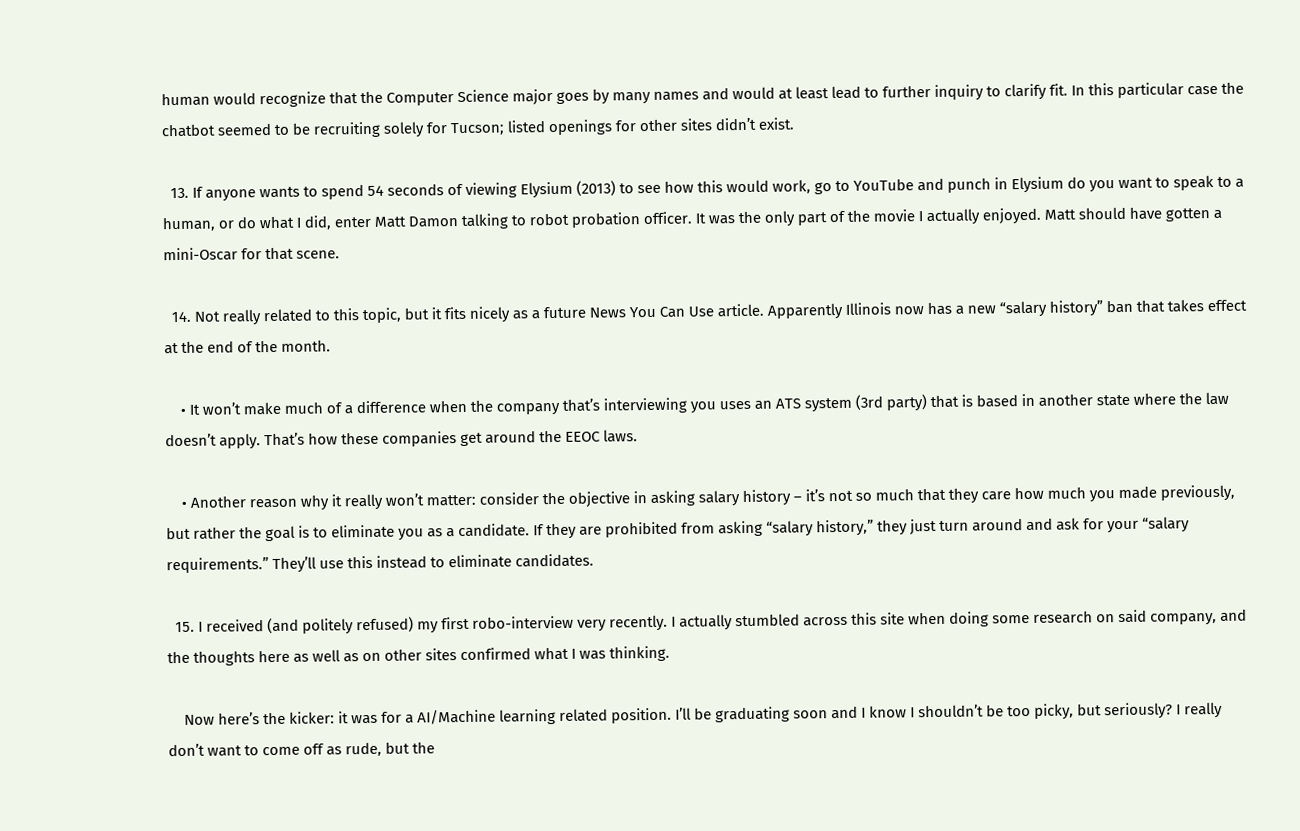human would recognize that the Computer Science major goes by many names and would at least lead to further inquiry to clarify fit. In this particular case the chatbot seemed to be recruiting solely for Tucson; listed openings for other sites didn’t exist.

  13. If anyone wants to spend 54 seconds of viewing Elysium (2013) to see how this would work, go to YouTube and punch in Elysium do you want to speak to a human, or do what I did, enter Matt Damon talking to robot probation officer. It was the only part of the movie I actually enjoyed. Matt should have gotten a mini-Oscar for that scene.

  14. Not really related to this topic, but it fits nicely as a future News You Can Use article. Apparently Illinois now has a new “salary history” ban that takes effect at the end of the month.

    • It won’t make much of a difference when the company that’s interviewing you uses an ATS system (3rd party) that is based in another state where the law doesn’t apply. That’s how these companies get around the EEOC laws.

    • Another reason why it really won’t matter: consider the objective in asking salary history – it’s not so much that they care how much you made previously, but rather the goal is to eliminate you as a candidate. If they are prohibited from asking “salary history,” they just turn around and ask for your “salary requirements.” They’ll use this instead to eliminate candidates.

  15. I received (and politely refused) my first robo-interview very recently. I actually stumbled across this site when doing some research on said company, and the thoughts here as well as on other sites confirmed what I was thinking.

    Now here’s the kicker: it was for a AI/Machine learning related position. I’ll be graduating soon and I know I shouldn’t be too picky, but seriously? I really don’t want to come off as rude, but the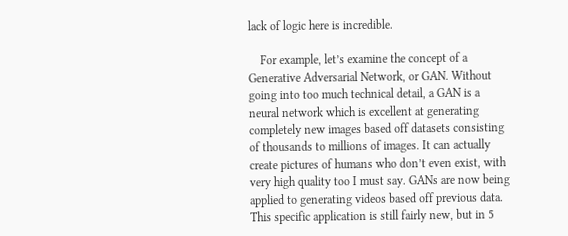lack of logic here is incredible.

    For example, let’s examine the concept of a Generative Adversarial Network, or GAN. Without going into too much technical detail, a GAN is a neural network which is excellent at generating completely new images based off datasets consisting of thousands to millions of images. It can actually create pictures of humans who don’t even exist, with very high quality too I must say. GANs are now being applied to generating videos based off previous data. This specific application is still fairly new, but in 5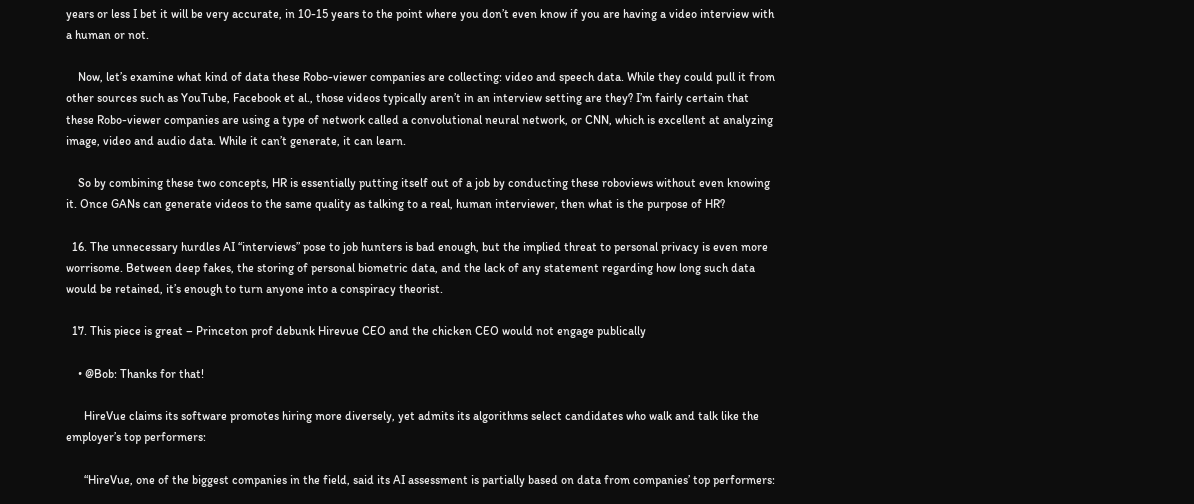years or less I bet it will be very accurate, in 10-15 years to the point where you don’t even know if you are having a video interview with a human or not.

    Now, let’s examine what kind of data these Robo-viewer companies are collecting: video and speech data. While they could pull it from other sources such as YouTube, Facebook et al., those videos typically aren’t in an interview setting are they? I’m fairly certain that these Robo-viewer companies are using a type of network called a convolutional neural network, or CNN, which is excellent at analyzing image, video and audio data. While it can’t generate, it can learn.

    So by combining these two concepts, HR is essentially putting itself out of a job by conducting these roboviews without even knowing it. Once GANs can generate videos to the same quality as talking to a real, human interviewer, then what is the purpose of HR?

  16. The unnecessary hurdles AI “interviews” pose to job hunters is bad enough, but the implied threat to personal privacy is even more worrisome. Between deep fakes, the storing of personal biometric data, and the lack of any statement regarding how long such data would be retained, it’s enough to turn anyone into a conspiracy theorist.

  17. This piece is great – Princeton prof debunk Hirevue CEO and the chicken CEO would not engage publically

    • @Bob: Thanks for that!

      HireVue claims its software promotes hiring more diversely, yet admits its algorithms select candidates who walk and talk like the employer’s top performers:

      “HireVue, one of the biggest companies in the field, said its AI assessment is partially based on data from companies’ top performers: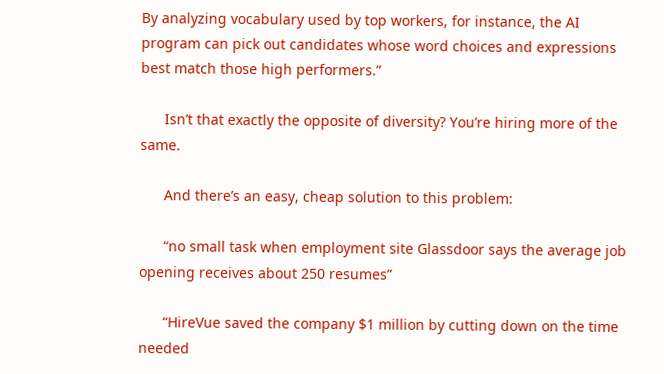By analyzing vocabulary used by top workers, for instance, the AI program can pick out candidates whose word choices and expressions best match those high performers.”

      Isn’t that exactly the opposite of diversity? You’re hiring more of the same.

      And there’s an easy, cheap solution to this problem:

      “no small task when employment site Glassdoor says the average job opening receives about 250 resumes”

      “HireVue saved the company $1 million by cutting down on the time needed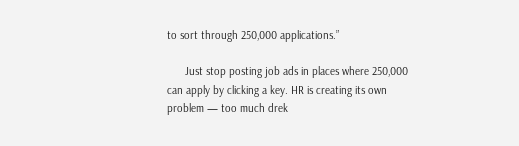to sort through 250,000 applications.”

      Just stop posting job ads in places where 250,000 can apply by clicking a key. HR is creating its own problem — too much drek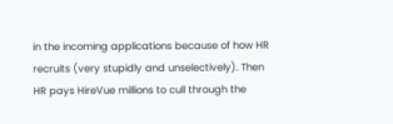in the incoming applications because of how HR recruits (very stupidly and unselectively). Then HR pays HireVue millions to cull through the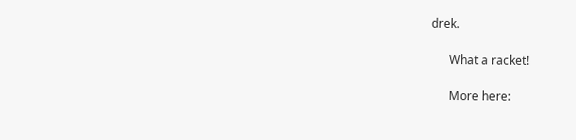drek.

      What a racket!

      More here: